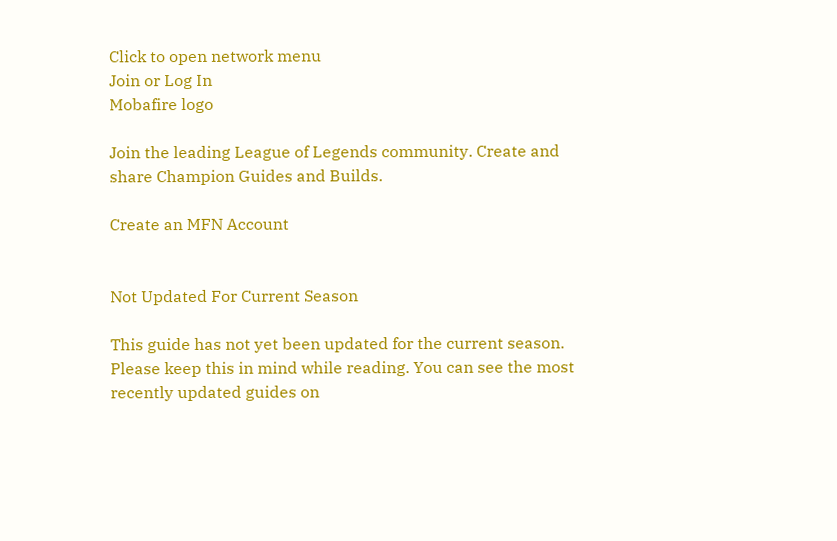Click to open network menu
Join or Log In
Mobafire logo

Join the leading League of Legends community. Create and share Champion Guides and Builds.

Create an MFN Account


Not Updated For Current Season

This guide has not yet been updated for the current season. Please keep this in mind while reading. You can see the most recently updated guides on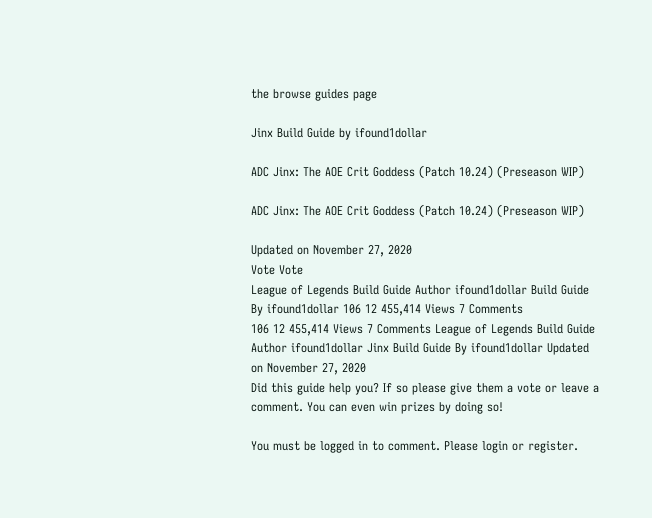the browse guides page

Jinx Build Guide by ifound1dollar

ADC Jinx: The AOE Crit Goddess (Patch 10.24) (Preseason WIP)

ADC Jinx: The AOE Crit Goddess (Patch 10.24) (Preseason WIP)

Updated on November 27, 2020
Vote Vote
League of Legends Build Guide Author ifound1dollar Build Guide By ifound1dollar 106 12 455,414 Views 7 Comments
106 12 455,414 Views 7 Comments League of Legends Build Guide Author ifound1dollar Jinx Build Guide By ifound1dollar Updated on November 27, 2020
Did this guide help you? If so please give them a vote or leave a comment. You can even win prizes by doing so!

You must be logged in to comment. Please login or register.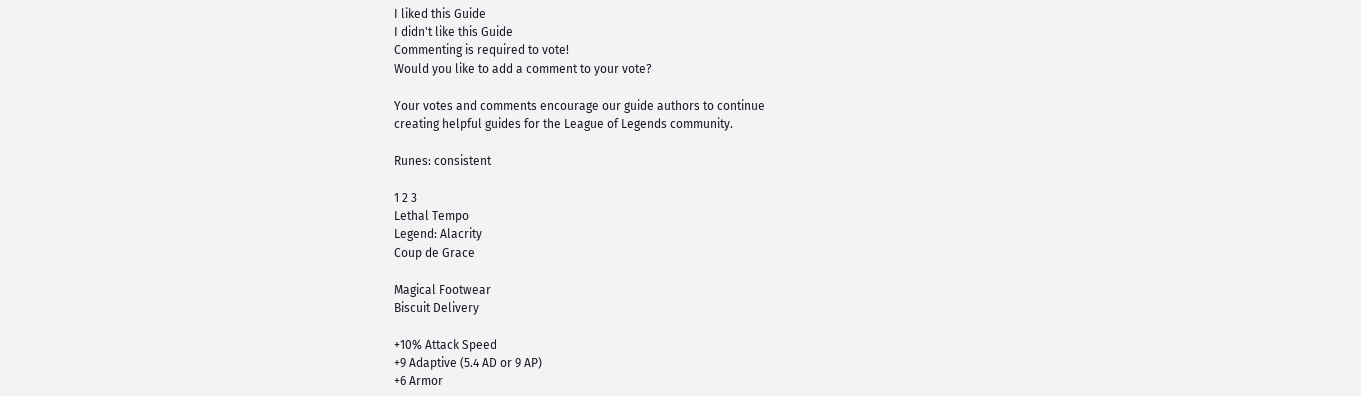I liked this Guide
I didn't like this Guide
Commenting is required to vote!
Would you like to add a comment to your vote?

Your votes and comments encourage our guide authors to continue
creating helpful guides for the League of Legends community.

Runes: consistent

1 2 3
Lethal Tempo
Legend: Alacrity
Coup de Grace

Magical Footwear
Biscuit Delivery

+10% Attack Speed
+9 Adaptive (5.4 AD or 9 AP)
+6 Armor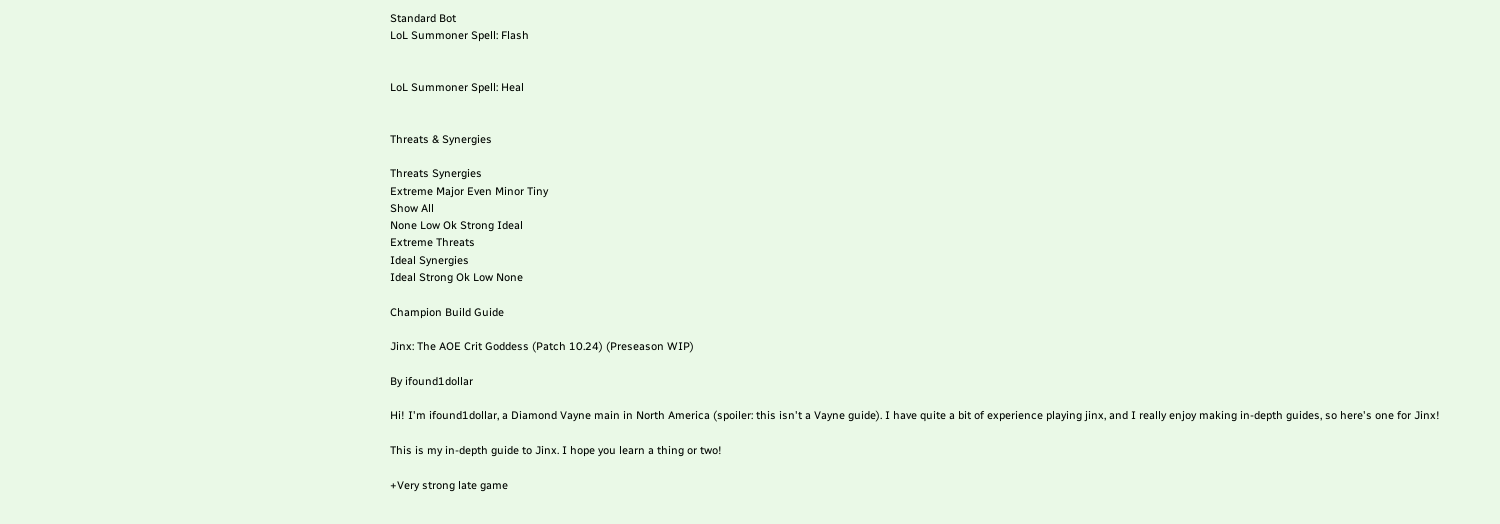Standard Bot
LoL Summoner Spell: Flash


LoL Summoner Spell: Heal


Threats & Synergies

Threats Synergies
Extreme Major Even Minor Tiny
Show All
None Low Ok Strong Ideal
Extreme Threats
Ideal Synergies
Ideal Strong Ok Low None

Champion Build Guide

Jinx: The AOE Crit Goddess (Patch 10.24) (Preseason WIP)

By ifound1dollar

Hi! I'm ifound1dollar, a Diamond Vayne main in North America (spoiler: this isn't a Vayne guide). I have quite a bit of experience playing jinx, and I really enjoy making in-depth guides, so here's one for Jinx!

This is my in-depth guide to Jinx. I hope you learn a thing or two!

+Very strong late game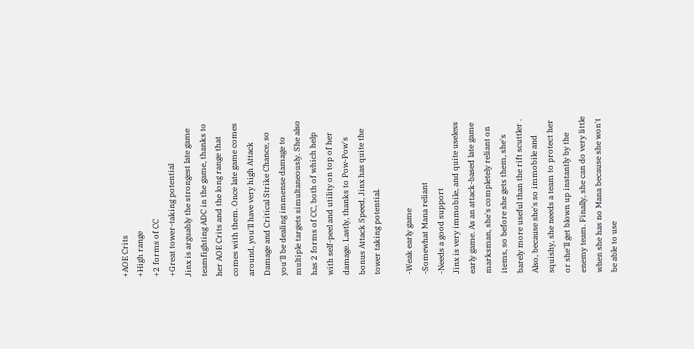+AOE Crits
+High range
+2 forms of CC
+Great tower-taking potential
Jinx is arguably the strongest late game teamfighting ADC in the game, thanks to her AOE Crits and the long range that comes with them. Once late game comes around, you'll have very high Attack Damage and Critical Strike Chance, so you'll be dealing immense damage to multiple targets simultaneously. She also has 2 forms of CC, both of which help with self-peel and utility on top of her damage. Lastly, thanks to Pow-Pow's bonus Attack Speed, Jinx has quite the tower taking potential.

-Weak early game
-Somewhat Mana reliant
-Needs a good support
Jinx is very immobile, and quite useless early game. As an attack-based late game marksman, she's completely reliant on items, so before she gets them, she's barely more useful than the rift scuttler . Also, because she's so immobile and squishy, she needs a team to protect her or she'll get blown up instantly by the enemy team. Finally, she can do very little when she has no Mana because she won't be able to use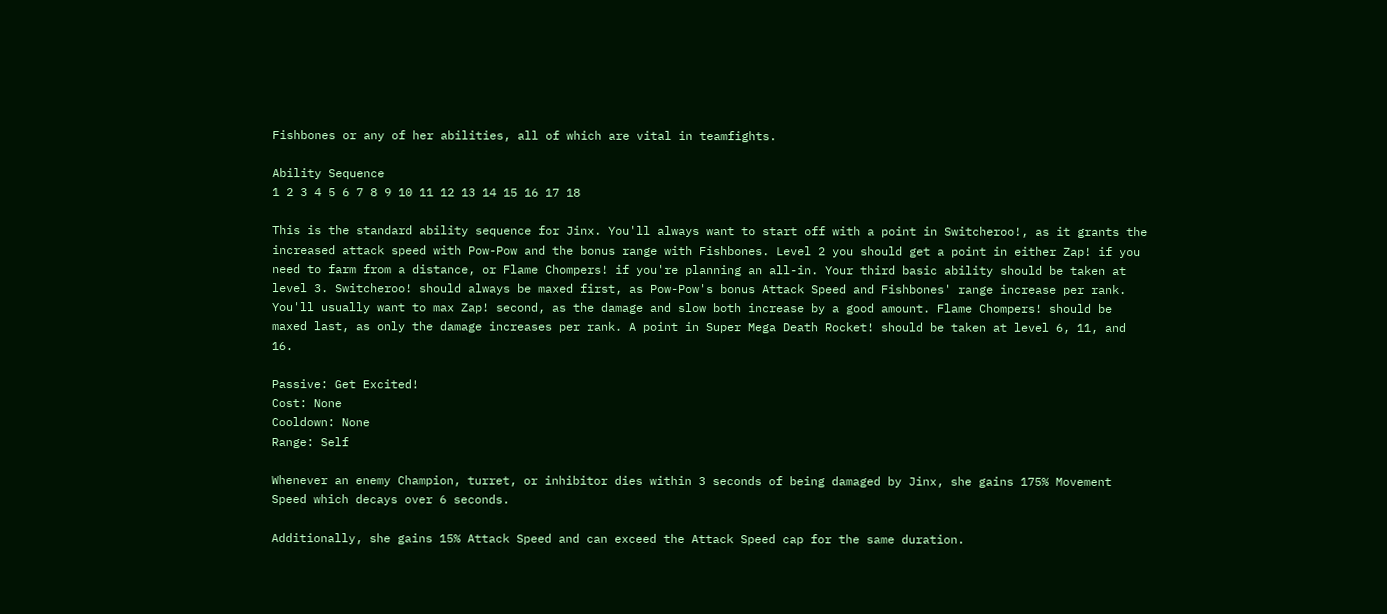Fishbones or any of her abilities, all of which are vital in teamfights.

Ability Sequence
1 2 3 4 5 6 7 8 9 10 11 12 13 14 15 16 17 18

This is the standard ability sequence for Jinx. You'll always want to start off with a point in Switcheroo!, as it grants the increased attack speed with Pow-Pow and the bonus range with Fishbones. Level 2 you should get a point in either Zap! if you need to farm from a distance, or Flame Chompers! if you're planning an all-in. Your third basic ability should be taken at level 3. Switcheroo! should always be maxed first, as Pow-Pow's bonus Attack Speed and Fishbones' range increase per rank. You'll usually want to max Zap! second, as the damage and slow both increase by a good amount. Flame Chompers! should be maxed last, as only the damage increases per rank. A point in Super Mega Death Rocket! should be taken at level 6, 11, and 16.

Passive: Get Excited!
Cost: None
Cooldown: None
Range: Self

Whenever an enemy Champion, turret, or inhibitor dies within 3 seconds of being damaged by Jinx, she gains 175% Movement Speed which decays over 6 seconds.

Additionally, she gains 15% Attack Speed and can exceed the Attack Speed cap for the same duration.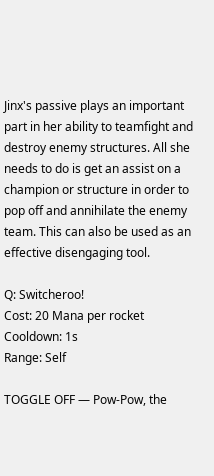Jinx's passive plays an important part in her ability to teamfight and destroy enemy structures. All she needs to do is get an assist on a champion or structure in order to pop off and annihilate the enemy team. This can also be used as an effective disengaging tool.

Q: Switcheroo!
Cost: 20 Mana per rocket
Cooldown: 1s
Range: Self

TOGGLE OFF — Pow-Pow, the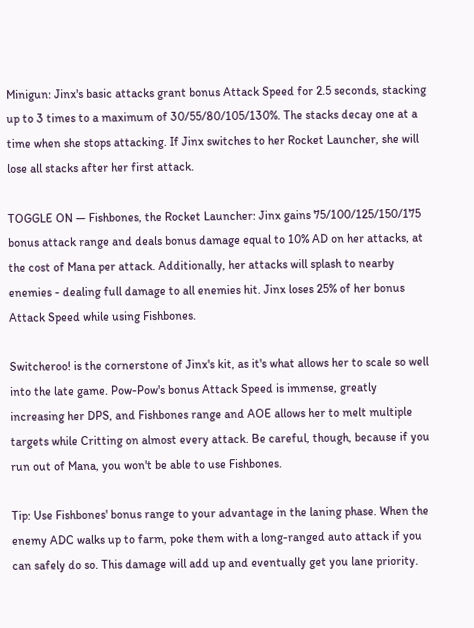Minigun: Jinx's basic attacks grant bonus Attack Speed for 2.5 seconds, stacking up to 3 times to a maximum of 30/55/80/105/130%. The stacks decay one at a time when she stops attacking. If Jinx switches to her Rocket Launcher, she will lose all stacks after her first attack.

TOGGLE ON — Fishbones, the Rocket Launcher: Jinx gains 75/100/125/150/175 bonus attack range and deals bonus damage equal to 10% AD on her attacks, at the cost of Mana per attack. Additionally, her attacks will splash to nearby enemies - dealing full damage to all enemies hit. Jinx loses 25% of her bonus Attack Speed while using Fishbones.

Switcheroo! is the cornerstone of Jinx's kit, as it's what allows her to scale so well into the late game. Pow-Pow's bonus Attack Speed is immense, greatly increasing her DPS, and Fishbones range and AOE allows her to melt multiple targets while Critting on almost every attack. Be careful, though, because if you run out of Mana, you won't be able to use Fishbones.

Tip: Use Fishbones' bonus range to your advantage in the laning phase. When the enemy ADC walks up to farm, poke them with a long-ranged auto attack if you can safely do so. This damage will add up and eventually get you lane priority.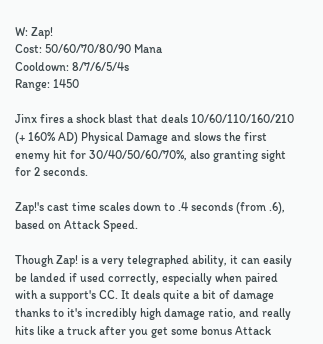W: Zap!
Cost: 50/60/70/80/90 Mana
Cooldown: 8/7/6/5/4s
Range: 1450

Jinx fires a shock blast that deals 10/60/110/160/210 (+ 160% AD) Physical Damage and slows the first enemy hit for 30/40/50/60/70%, also granting sight for 2 seconds.

Zap!'s cast time scales down to .4 seconds (from .6), based on Attack Speed.

Though Zap! is a very telegraphed ability, it can easily be landed if used correctly, especially when paired with a support's CC. It deals quite a bit of damage thanks to it's incredibly high damage ratio, and really hits like a truck after you get some bonus Attack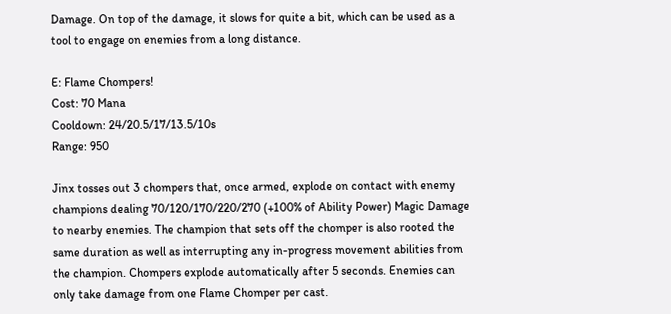Damage. On top of the damage, it slows for quite a bit, which can be used as a tool to engage on enemies from a long distance.

E: Flame Chompers!
Cost: 70 Mana
Cooldown: 24/20.5/17/13.5/10s
Range: 950

Jinx tosses out 3 chompers that, once armed, explode on contact with enemy champions dealing 70/120/170/220/270 (+100% of Ability Power) Magic Damage to nearby enemies. The champion that sets off the chomper is also rooted the same duration as well as interrupting any in-progress movement abilities from the champion. Chompers explode automatically after 5 seconds. Enemies can only take damage from one Flame Chomper per cast.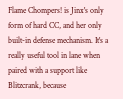Flame Chompers! is Jinx's only form of hard CC, and her only built-in defense mechanism. It's a really useful tool in lane when paired with a support like Blitzcrank, because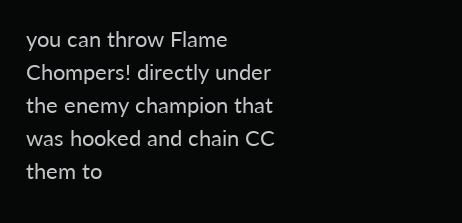you can throw Flame Chompers! directly under the enemy champion that was hooked and chain CC them to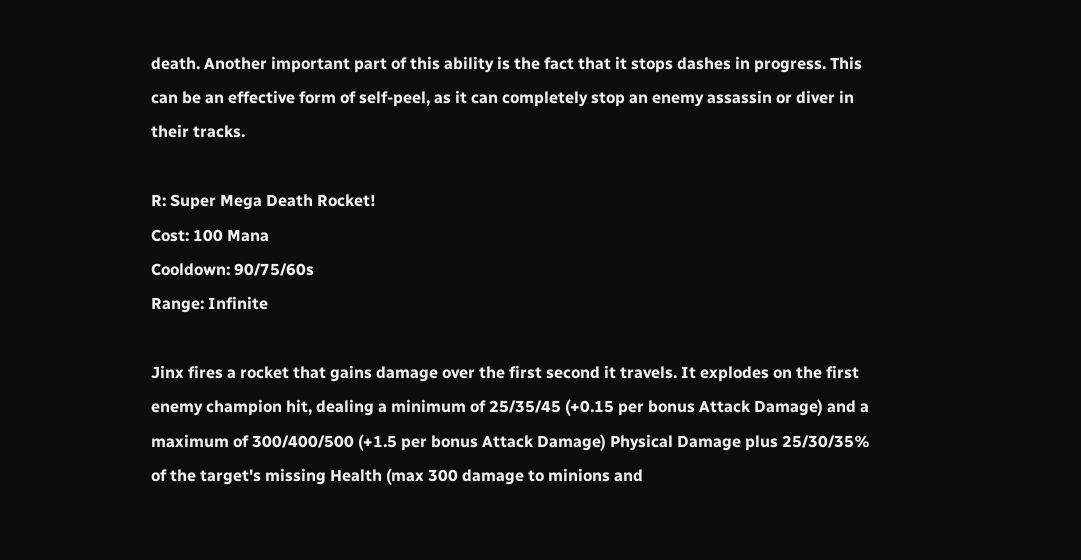death. Another important part of this ability is the fact that it stops dashes in progress. This can be an effective form of self-peel, as it can completely stop an enemy assassin or diver in their tracks.

R: Super Mega Death Rocket!
Cost: 100 Mana
Cooldown: 90/75/60s
Range: Infinite

Jinx fires a rocket that gains damage over the first second it travels. It explodes on the first enemy champion hit, dealing a minimum of 25/35/45 (+0.15 per bonus Attack Damage) and a maximum of 300/400/500 (+1.5 per bonus Attack Damage) Physical Damage plus 25/30/35% of the target's missing Health (max 300 damage to minions and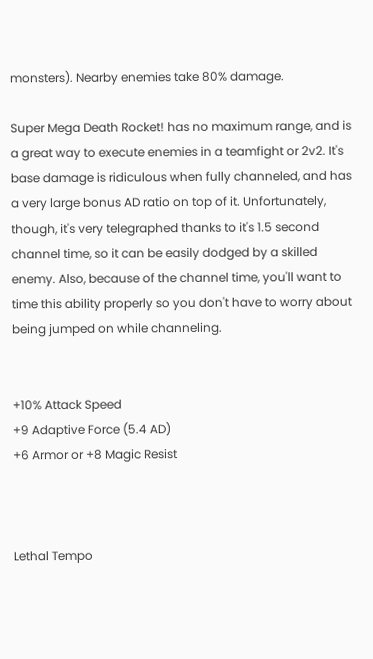monsters). Nearby enemies take 80% damage.

Super Mega Death Rocket! has no maximum range, and is a great way to execute enemies in a teamfight or 2v2. It's base damage is ridiculous when fully channeled, and has a very large bonus AD ratio on top of it. Unfortunately, though, it's very telegraphed thanks to it's 1.5 second channel time, so it can be easily dodged by a skilled enemy. Also, because of the channel time, you'll want to time this ability properly so you don't have to worry about being jumped on while channeling.


+10% Attack Speed
+9 Adaptive Force (5.4 AD)
+6 Armor or +8 Magic Resist



Lethal Tempo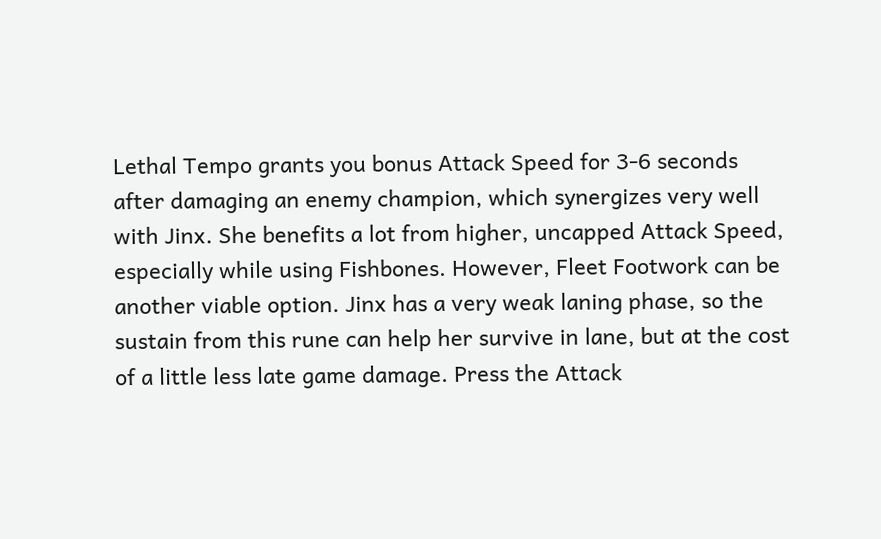Lethal Tempo grants you bonus Attack Speed for 3-6 seconds after damaging an enemy champion, which synergizes very well with Jinx. She benefits a lot from higher, uncapped Attack Speed, especially while using Fishbones. However, Fleet Footwork can be another viable option. Jinx has a very weak laning phase, so the sustain from this rune can help her survive in lane, but at the cost of a little less late game damage. Press the Attack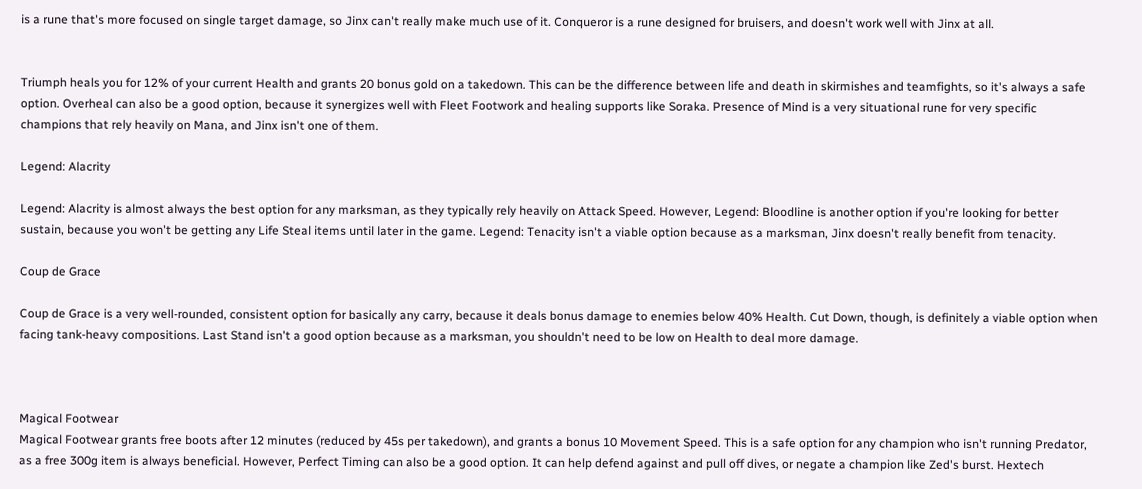is a rune that's more focused on single target damage, so Jinx can't really make much use of it. Conqueror is a rune designed for bruisers, and doesn't work well with Jinx at all.


Triumph heals you for 12% of your current Health and grants 20 bonus gold on a takedown. This can be the difference between life and death in skirmishes and teamfights, so it's always a safe option. Overheal can also be a good option, because it synergizes well with Fleet Footwork and healing supports like Soraka. Presence of Mind is a very situational rune for very specific champions that rely heavily on Mana, and Jinx isn't one of them.

Legend: Alacrity

Legend: Alacrity is almost always the best option for any marksman, as they typically rely heavily on Attack Speed. However, Legend: Bloodline is another option if you're looking for better sustain, because you won't be getting any Life Steal items until later in the game. Legend: Tenacity isn't a viable option because as a marksman, Jinx doesn't really benefit from tenacity.

Coup de Grace

Coup de Grace is a very well-rounded, consistent option for basically any carry, because it deals bonus damage to enemies below 40% Health. Cut Down, though, is definitely a viable option when facing tank-heavy compositions. Last Stand isn't a good option because as a marksman, you shouldn't need to be low on Health to deal more damage.



Magical Footwear
Magical Footwear grants free boots after 12 minutes (reduced by 45s per takedown), and grants a bonus 10 Movement Speed. This is a safe option for any champion who isn't running Predator, as a free 300g item is always beneficial. However, Perfect Timing can also be a good option. It can help defend against and pull off dives, or negate a champion like Zed's burst. Hextech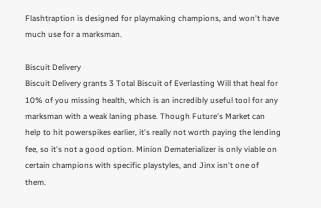Flashtraption is designed for playmaking champions, and won't have much use for a marksman.

Biscuit Delivery
Biscuit Delivery grants 3 Total Biscuit of Everlasting Will that heal for 10% of you missing health, which is an incredibly useful tool for any marksman with a weak laning phase. Though Future's Market can help to hit powerspikes earlier, it's really not worth paying the lending fee, so it's not a good option. Minion Dematerializer is only viable on certain champions with specific playstyles, and Jinx isn't one of them.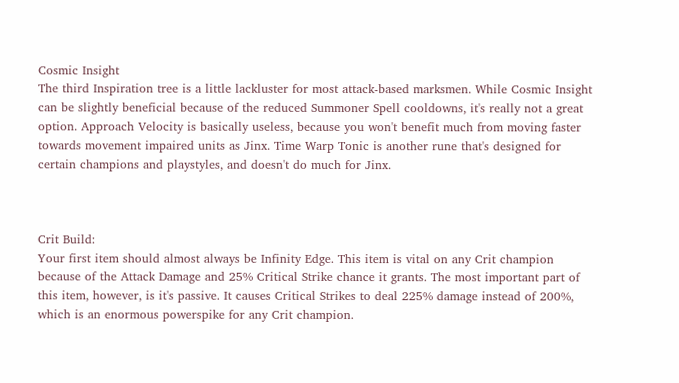Cosmic Insight
The third Inspiration tree is a little lackluster for most attack-based marksmen. While Cosmic Insight can be slightly beneficial because of the reduced Summoner Spell cooldowns, it's really not a great option. Approach Velocity is basically useless, because you won't benefit much from moving faster towards movement impaired units as Jinx. Time Warp Tonic is another rune that's designed for certain champions and playstyles, and doesn't do much for Jinx.



Crit Build:
Your first item should almost always be Infinity Edge. This item is vital on any Crit champion because of the Attack Damage and 25% Critical Strike chance it grants. The most important part of this item, however, is it's passive. It causes Critical Strikes to deal 225% damage instead of 200%, which is an enormous powerspike for any Crit champion.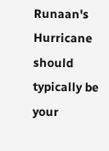Runaan's Hurricane should typically be your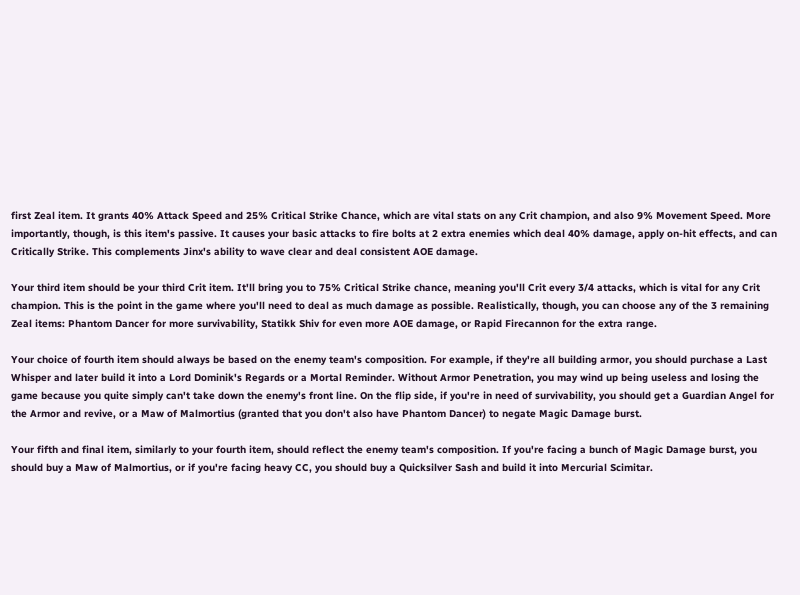first Zeal item. It grants 40% Attack Speed and 25% Critical Strike Chance, which are vital stats on any Crit champion, and also 9% Movement Speed. More importantly, though, is this item's passive. It causes your basic attacks to fire bolts at 2 extra enemies which deal 40% damage, apply on-hit effects, and can Critically Strike. This complements Jinx's ability to wave clear and deal consistent AOE damage.

Your third item should be your third Crit item. It'll bring you to 75% Critical Strike chance, meaning you'll Crit every 3/4 attacks, which is vital for any Crit champion. This is the point in the game where you'll need to deal as much damage as possible. Realistically, though, you can choose any of the 3 remaining Zeal items: Phantom Dancer for more survivability, Statikk Shiv for even more AOE damage, or Rapid Firecannon for the extra range.

Your choice of fourth item should always be based on the enemy team's composition. For example, if they're all building armor, you should purchase a Last Whisper and later build it into a Lord Dominik's Regards or a Mortal Reminder. Without Armor Penetration, you may wind up being useless and losing the game because you quite simply can't take down the enemy's front line. On the flip side, if you're in need of survivability, you should get a Guardian Angel for the Armor and revive, or a Maw of Malmortius (granted that you don't also have Phantom Dancer) to negate Magic Damage burst.

Your fifth and final item, similarly to your fourth item, should reflect the enemy team's composition. If you're facing a bunch of Magic Damage burst, you should buy a Maw of Malmortius, or if you're facing heavy CC, you should buy a Quicksilver Sash and build it into Mercurial Scimitar.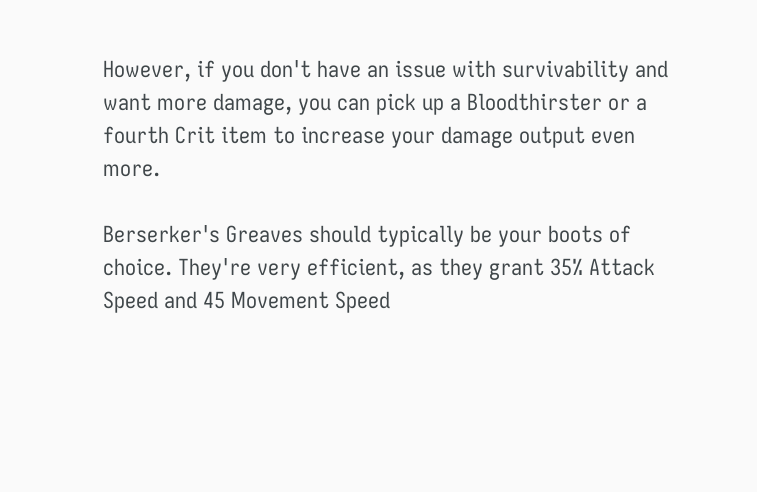However, if you don't have an issue with survivability and want more damage, you can pick up a Bloodthirster or a fourth Crit item to increase your damage output even more.

Berserker's Greaves should typically be your boots of choice. They're very efficient, as they grant 35% Attack Speed and 45 Movement Speed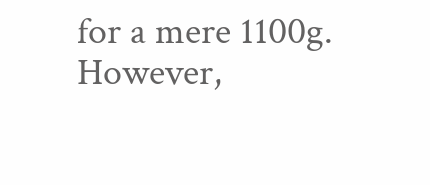for a mere 1100g. However,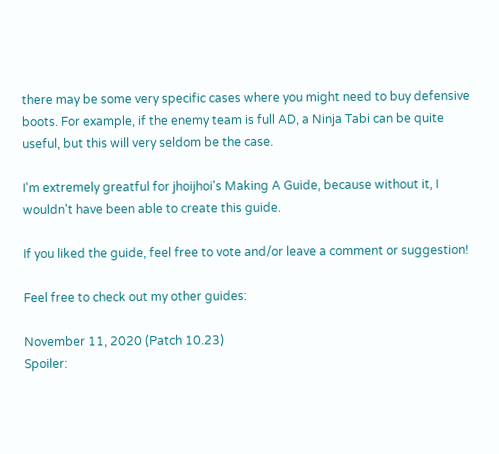there may be some very specific cases where you might need to buy defensive boots. For example, if the enemy team is full AD, a Ninja Tabi can be quite useful, but this will very seldom be the case.

I'm extremely greatful for jhoijhoi's Making A Guide, because without it, I wouldn't have been able to create this guide.

If you liked the guide, feel free to vote and/or leave a comment or suggestion!

Feel free to check out my other guides:

November 11, 2020 (Patch 10.23)
Spoiler: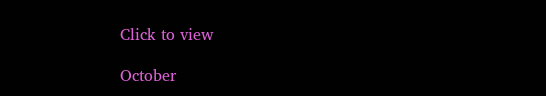Click to view

October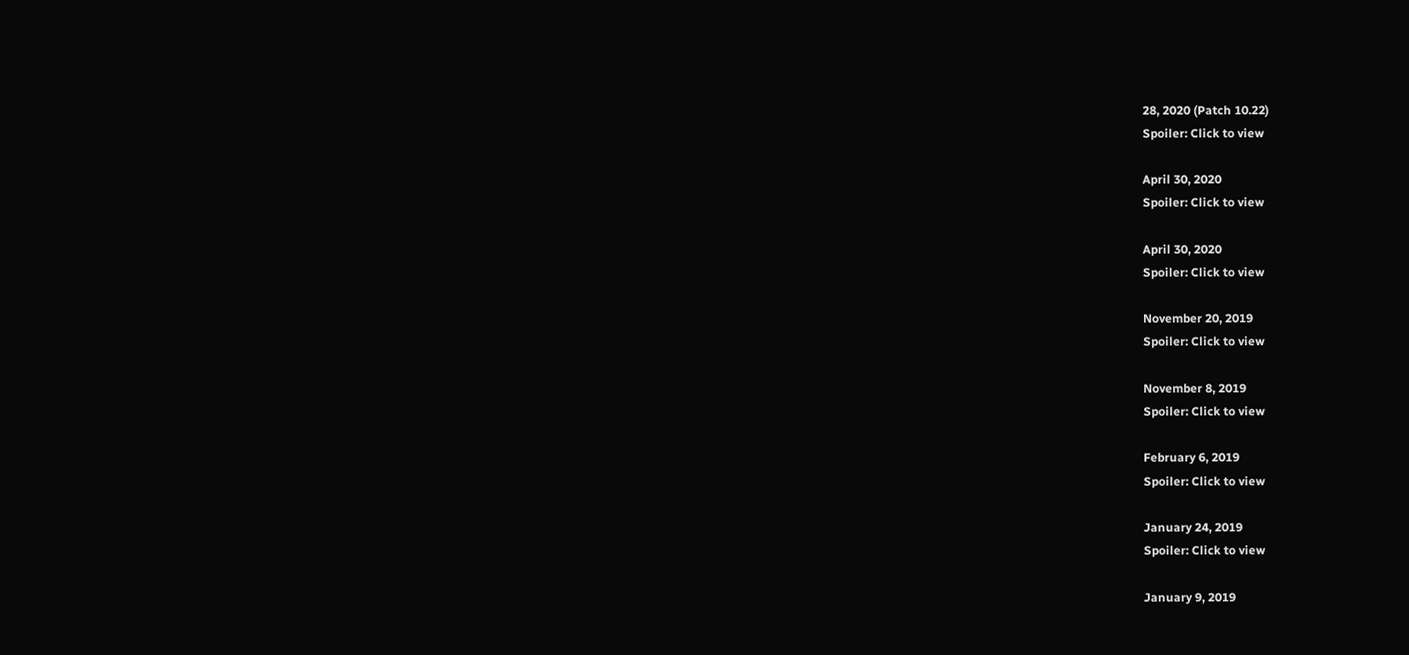28, 2020 (Patch 10.22)
Spoiler: Click to view

April 30, 2020
Spoiler: Click to view

April 30, 2020
Spoiler: Click to view

November 20, 2019
Spoiler: Click to view

November 8, 2019
Spoiler: Click to view

February 6, 2019
Spoiler: Click to view

January 24, 2019
Spoiler: Click to view

January 9, 2019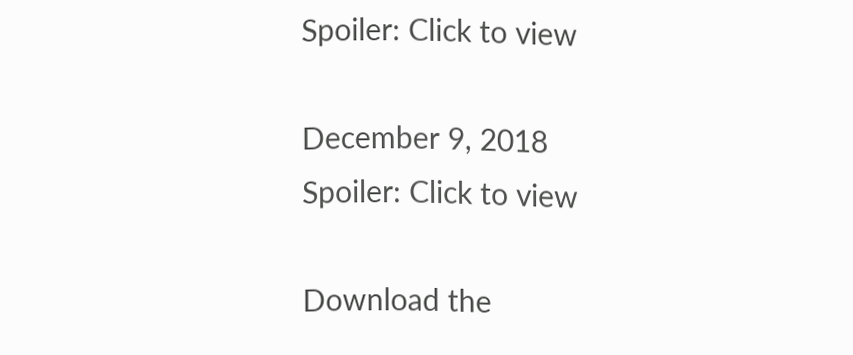Spoiler: Click to view

December 9, 2018
Spoiler: Click to view

Download the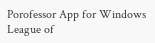Porofessor App for Windows
League of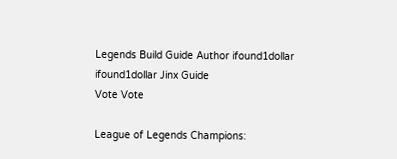Legends Build Guide Author ifound1dollar
ifound1dollar Jinx Guide
Vote Vote

League of Legends Champions: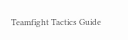Teamfight Tactics Guide